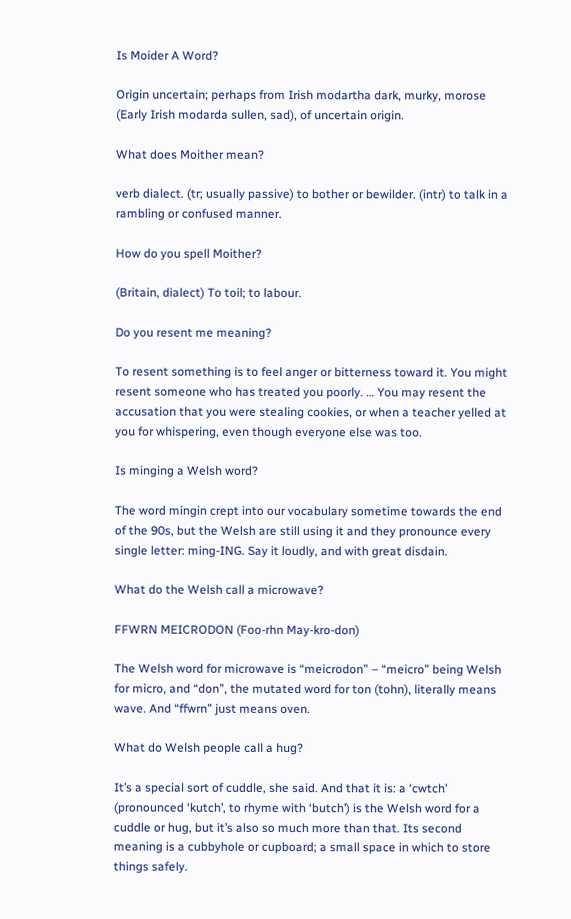Is Moider A Word?

Origin uncertain; perhaps from Irish modartha dark, murky, morose (Early Irish modarda sullen, sad), of uncertain origin.

What does Moither mean?

verb dialect. (tr; usually passive) to bother or bewilder. (intr) to talk in a rambling or confused manner.

How do you spell Moither?

(Britain, dialect) To toil; to labour.

Do you resent me meaning?

To resent something is to feel anger or bitterness toward it. You might resent someone who has treated you poorly. … You may resent the accusation that you were stealing cookies, or when a teacher yelled at you for whispering, even though everyone else was too.

Is minging a Welsh word?

The word mingin crept into our vocabulary sometime towards the end of the 90s, but the Welsh are still using it and they pronounce every single letter: ming-ING. Say it loudly, and with great disdain.

What do the Welsh call a microwave?

FFWRN MEICRODON (Foo-rhn May-kro-don)

The Welsh word for microwave is “meicrodon” – “meicro” being Welsh for micro, and “don”, the mutated word for ton (tohn), literally means wave. And “ffwrn” just means oven.

What do Welsh people call a hug?

It’s a special sort of cuddle, she said. And that it is: a ‘cwtch’ (pronounced ‘kutch’, to rhyme with ‘butch’) is the Welsh word for a cuddle or hug, but it’s also so much more than that. Its second meaning is a cubbyhole or cupboard; a small space in which to store things safely.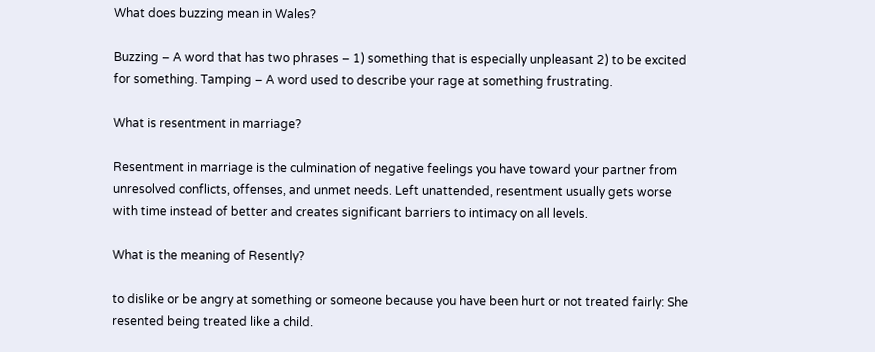What does buzzing mean in Wales?

Buzzing – A word that has two phrases – 1) something that is especially unpleasant 2) to be excited for something. Tamping – A word used to describe your rage at something frustrating.

What is resentment in marriage?

Resentment in marriage is the culmination of negative feelings you have toward your partner from unresolved conflicts, offenses, and unmet needs. Left unattended, resentment usually gets worse with time instead of better and creates significant barriers to intimacy on all levels.

What is the meaning of Resently?

to dislike or be angry at something or someone because you have been hurt or not treated fairly: She resented being treated like a child.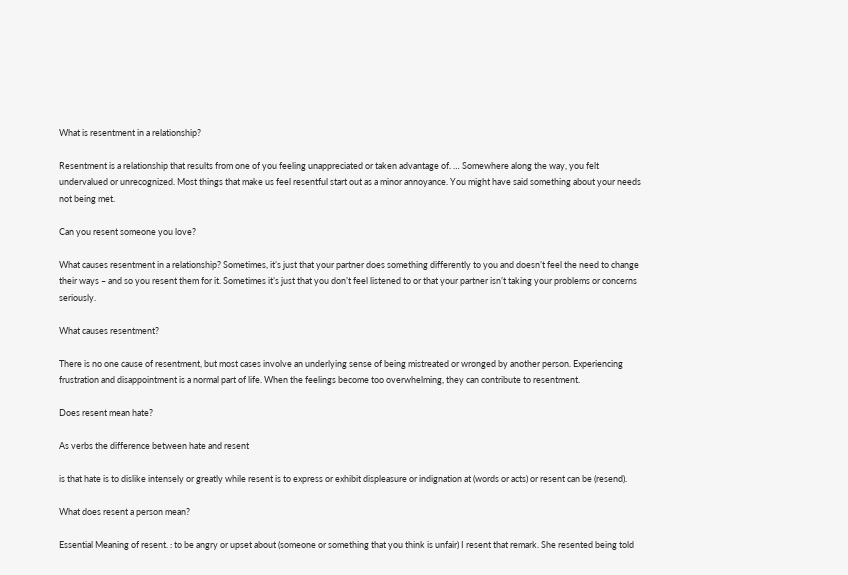What is resentment in a relationship?

Resentment is a relationship that results from one of you feeling unappreciated or taken advantage of. … Somewhere along the way, you felt undervalued or unrecognized. Most things that make us feel resentful start out as a minor annoyance. You might have said something about your needs not being met.

Can you resent someone you love?

What causes resentment in a relationship? Sometimes, it’s just that your partner does something differently to you and doesn’t feel the need to change their ways – and so you resent them for it. Sometimes it’s just that you don’t feel listened to or that your partner isn’t taking your problems or concerns seriously.

What causes resentment?

There is no one cause of resentment, but most cases involve an underlying sense of being mistreated or wronged by another person. Experiencing frustration and disappointment is a normal part of life. When the feelings become too overwhelming, they can contribute to resentment.

Does resent mean hate?

As verbs the difference between hate and resent

is that hate is to dislike intensely or greatly while resent is to express or exhibit displeasure or indignation at (words or acts) or resent can be (resend).

What does resent a person mean?

Essential Meaning of resent. : to be angry or upset about (someone or something that you think is unfair) I resent that remark. She resented being told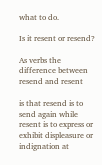what to do.

Is it resent or resend?

As verbs the difference between resend and resent

is that resend is to send again while resent is to express or exhibit displeasure or indignation at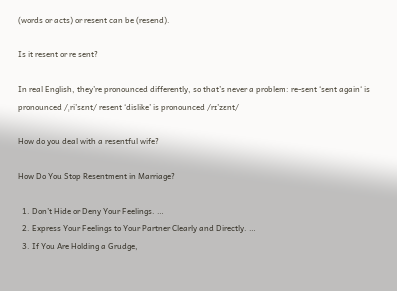(words or acts) or resent can be (resend).

Is it resent or re sent?

In real English, they’re pronounced differently, so that’s never a problem: re-sent ‘sent again‘ is pronounced /ˌri’sɛnt/ resent ‘dislike’ is pronounced /rɪ’zɛnt/

How do you deal with a resentful wife?

How Do You Stop Resentment in Marriage?

  1. Don’t Hide or Deny Your Feelings. …
  2. Express Your Feelings to Your Partner Clearly and Directly. …
  3. If You Are Holding a Grudge,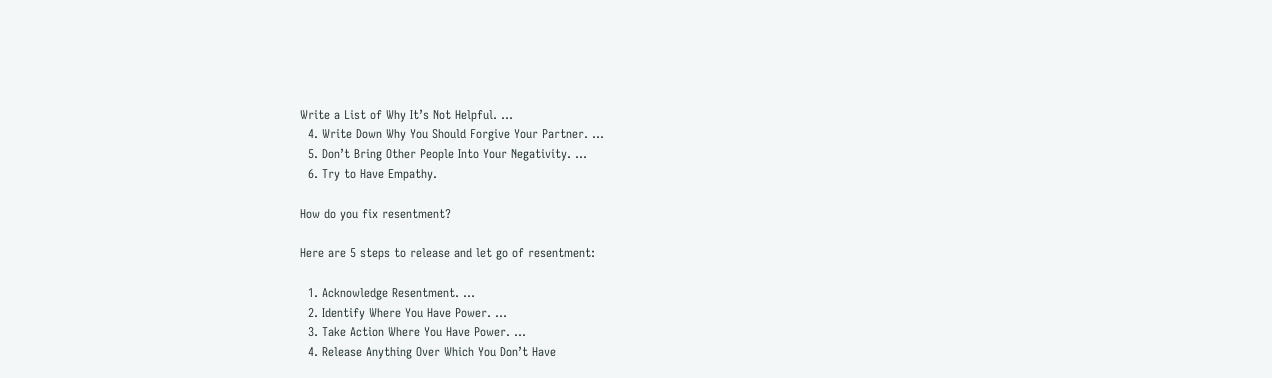Write a List of Why It’s Not Helpful. …
  4. Write Down Why You Should Forgive Your Partner. …
  5. Don’t Bring Other People Into Your Negativity. …
  6. Try to Have Empathy.

How do you fix resentment?

Here are 5 steps to release and let go of resentment:

  1. Acknowledge Resentment. …
  2. Identify Where You Have Power. …
  3. Take Action Where You Have Power. …
  4. Release Anything Over Which You Don’t Have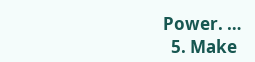Power. …
  5. Make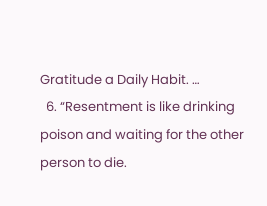Gratitude a Daily Habit. …
  6. “Resentment is like drinking poison and waiting for the other person to die.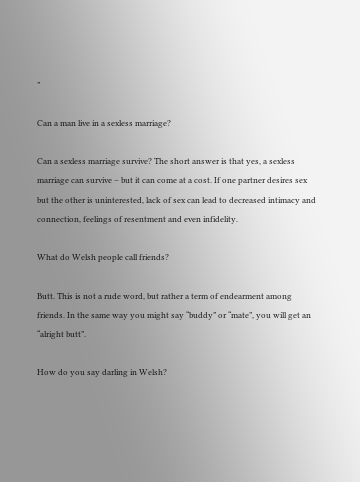”

Can a man live in a sexless marriage?

Can a sexless marriage survive? The short answer is that yes, a sexless marriage can survive – but it can come at a cost. If one partner desires sex but the other is uninterested, lack of sex can lead to decreased intimacy and connection, feelings of resentment and even infidelity.

What do Welsh people call friends?

Butt. This is not a rude word, but rather a term of endearment among friends. In the same way you might say “buddy” or “mate”, you will get an “alright butt”.

How do you say darling in Welsh?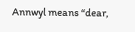Annwyl means “dear,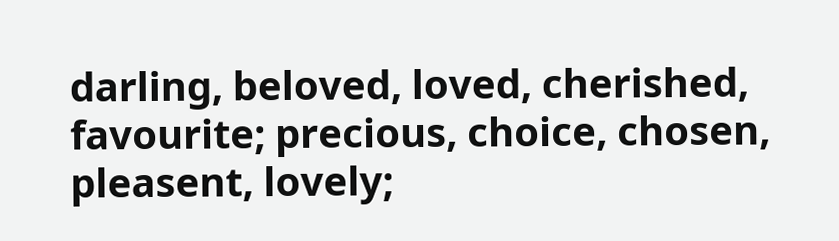darling, beloved, loved, cherished, favourite; precious, choice, chosen, pleasent, lovely;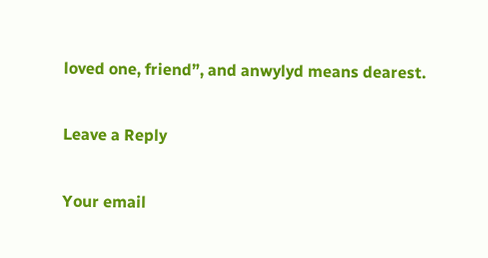loved one, friend”, and anwylyd means dearest.

Leave a Reply

Your email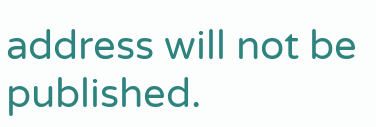address will not be published.